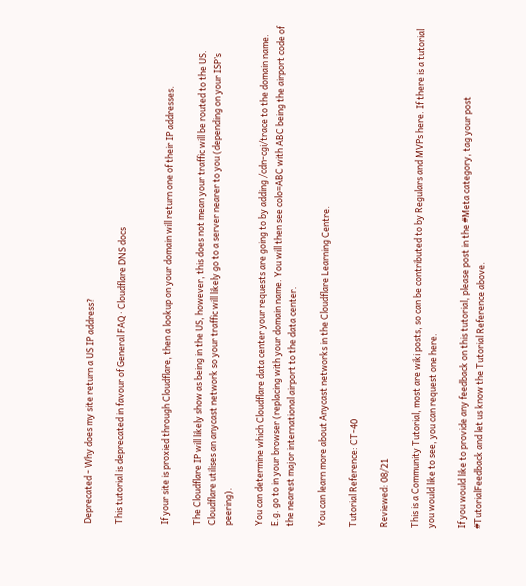Deprecated - Why does my site return a US IP address?

This tutorial is deprecated in favour of General FAQ · Cloudflare DNS docs


If your site is proxied through Cloudflare, then a lookup on your domain will return one of their IP addresses.

The Cloudflare IP will likely show as being in the US, however, this does not mean your traffic will be routed to the US. Cloudflare utilises an anycast network so your traffic will likely go to a server nearer to you (depending on your ISP’s peering).

You can determine which Cloudflare data center your requests are going to by adding /cdn-cgi/trace to the domain name. E.g. go to in your browser (replacing with your domain name. You will then see colo=ABC with ABC being the airport code of the nearest major international airport to the data center.

You can learn more about Anycast networks in the Cloudflare Learning Centre.

Tutorial Reference: CT-40

Reviewed: 08/21

This is a Community Tutorial, most are wiki posts, so can be contributed to by Regulars and MVPs here. If there is a tutorial you would like to see, you can request one here.

If you would like to provide any feedback on this tutorial, please post in the #Meta category, tag your post #TutorialFeedback and let us know the Tutorial Reference above.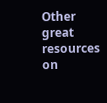Other great resources on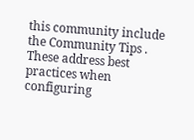this community include the Community Tips . These address best practices when configuring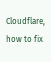Cloudflare, how to fix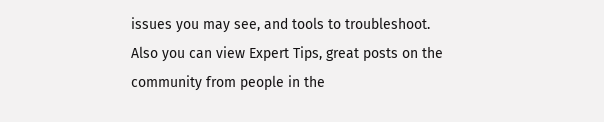issues you may see, and tools to troubleshoot. Also you can view Expert Tips, great posts on the community from people in the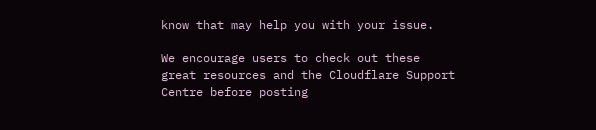know that may help you with your issue.

We encourage users to check out these great resources and the Cloudflare Support Centre before posting